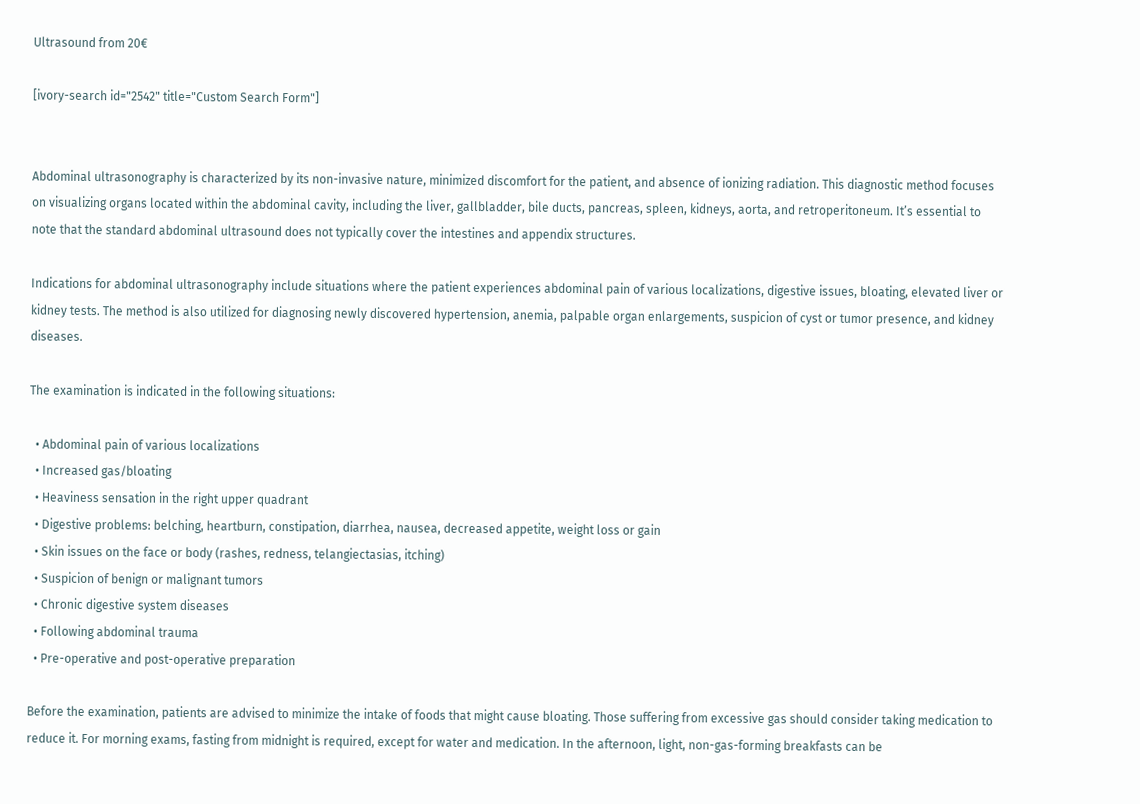Ultrasound from 20€

[ivory-search id="2542" title="Custom Search Form"]


Abdominal ultrasonography is characterized by its non-invasive nature, minimized discomfort for the patient, and absence of ionizing radiation. This diagnostic method focuses on visualizing organs located within the abdominal cavity, including the liver, gallbladder, bile ducts, pancreas, spleen, kidneys, aorta, and retroperitoneum. It’s essential to note that the standard abdominal ultrasound does not typically cover the intestines and appendix structures.

Indications for abdominal ultrasonography include situations where the patient experiences abdominal pain of various localizations, digestive issues, bloating, elevated liver or kidney tests. The method is also utilized for diagnosing newly discovered hypertension, anemia, palpable organ enlargements, suspicion of cyst or tumor presence, and kidney diseases.

The examination is indicated in the following situations:

  • Abdominal pain of various localizations
  • Increased gas/bloating
  • Heaviness sensation in the right upper quadrant
  • Digestive problems: belching, heartburn, constipation, diarrhea, nausea, decreased appetite, weight loss or gain
  • Skin issues on the face or body (rashes, redness, telangiectasias, itching)
  • Suspicion of benign or malignant tumors
  • Chronic digestive system diseases
  • Following abdominal trauma
  • Pre-operative and post-operative preparation

Before the examination, patients are advised to minimize the intake of foods that might cause bloating. Those suffering from excessive gas should consider taking medication to reduce it. For morning exams, fasting from midnight is required, except for water and medication. In the afternoon, light, non-gas-forming breakfasts can be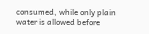consumed, while only plain water is allowed before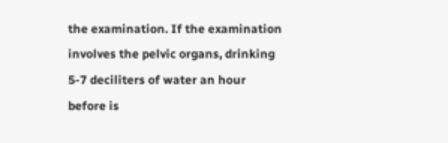the examination. If the examination involves the pelvic organs, drinking 5-7 deciliters of water an hour before is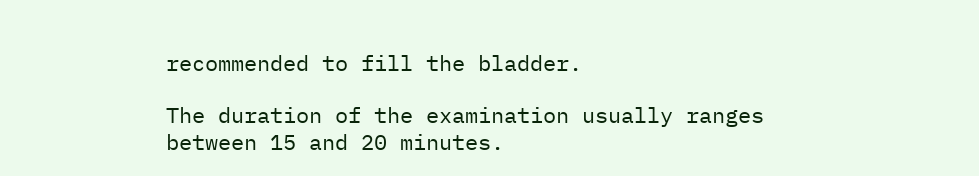recommended to fill the bladder.

The duration of the examination usually ranges between 15 and 20 minutes.